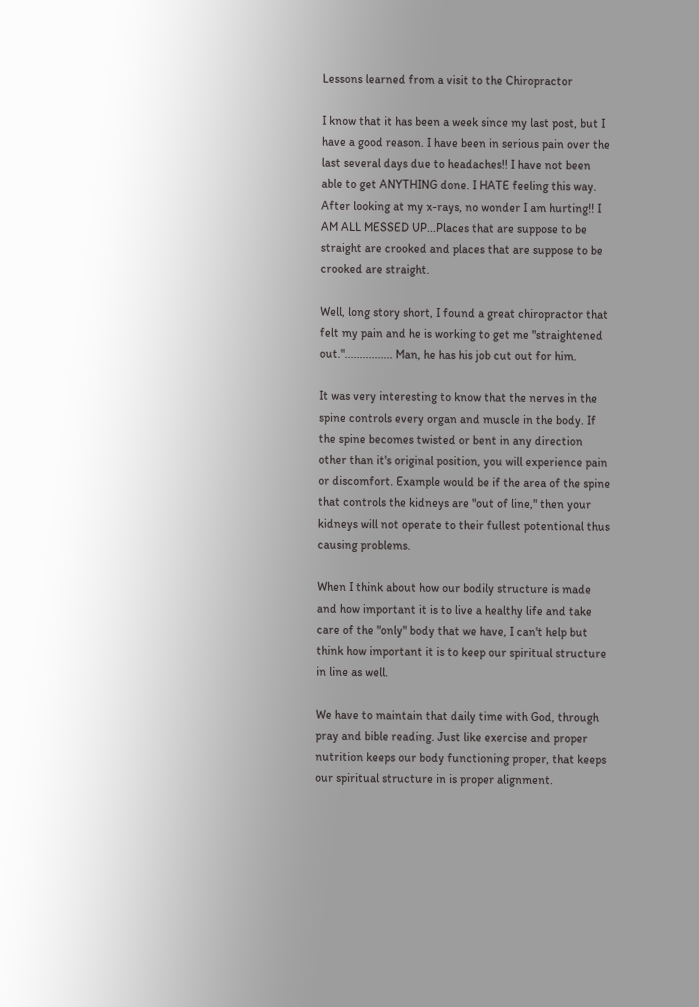Lessons learned from a visit to the Chiropractor

I know that it has been a week since my last post, but I have a good reason. I have been in serious pain over the last several days due to headaches!! I have not been able to get ANYTHING done. I HATE feeling this way. After looking at my x-rays, no wonder I am hurting!! I AM ALL MESSED UP...Places that are suppose to be straight are crooked and places that are suppose to be crooked are straight.

Well, long story short, I found a great chiropractor that felt my pain and he is working to get me "straightened out."................ Man, he has his job cut out for him.

It was very interesting to know that the nerves in the spine controls every organ and muscle in the body. If the spine becomes twisted or bent in any direction other than it's original position, you will experience pain or discomfort. Example would be if the area of the spine that controls the kidneys are "out of line," then your kidneys will not operate to their fullest potentional thus causing problems.

When I think about how our bodily structure is made and how important it is to live a healthy life and take care of the "only" body that we have, I can't help but think how important it is to keep our spiritual structure in line as well.

We have to maintain that daily time with God, through pray and bible reading. Just like exercise and proper nutrition keeps our body functioning proper, that keeps our spiritual structure in is proper alignment.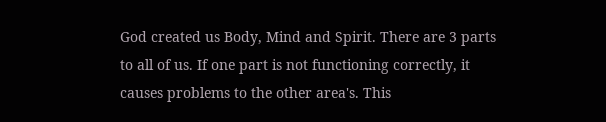God created us Body, Mind and Spirit. There are 3 parts to all of us. If one part is not functioning correctly, it causes problems to the other area's. This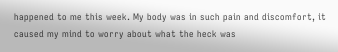happened to me this week. My body was in such pain and discomfort, it caused my mind to worry about what the heck was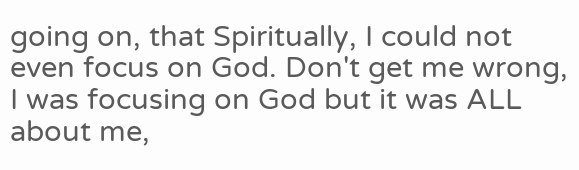going on, that Spiritually, I could not even focus on God. Don't get me wrong, I was focusing on God but it was ALL about me,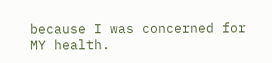because I was concerned for MY health.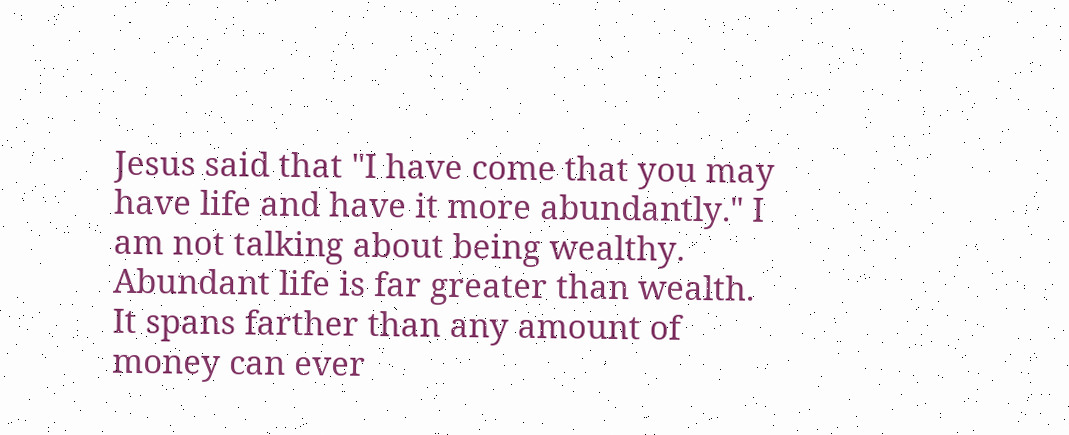Jesus said that "I have come that you may have life and have it more abundantly." I am not talking about being wealthy. Abundant life is far greater than wealth. It spans farther than any amount of money can ever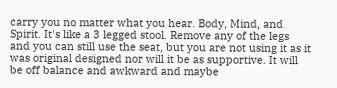carry you no matter what you hear. Body, Mind, and Spirit. It's like a 3 legged stool. Remove any of the legs and you can still use the seat, but you are not using it as it was original designed nor will it be as supportive. It will be off balance and awkward and maybe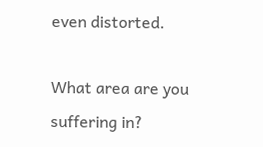even distorted.

What area are you suffering in?